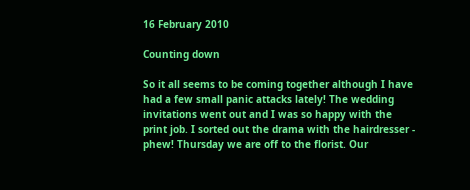16 February 2010

Counting down

So it all seems to be coming together although I have had a few small panic attacks lately! The wedding invitations went out and I was so happy with the print job. I sorted out the drama with the hairdresser - phew! Thursday we are off to the florist. Our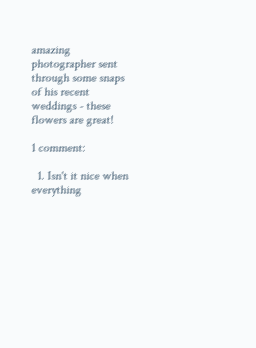amazing photographer sent through some snaps of his recent weddings - these flowers are great!

1 comment:

  1. Isn't it nice when everything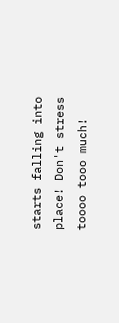starts falling into place! Don't stress toooo tooo much!